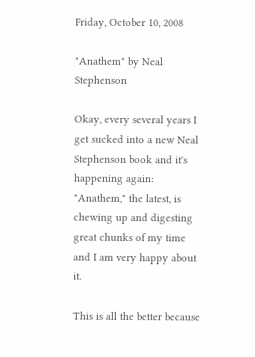Friday, October 10, 2008

"Anathem" by Neal Stephenson

Okay, every several years I get sucked into a new Neal Stephenson book and it's happening again: "Anathem," the latest, is chewing up and digesting great chunks of my time and I am very happy about it.

This is all the better because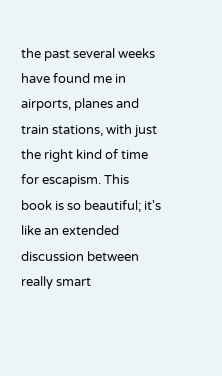the past several weeks have found me in airports, planes and train stations, with just the right kind of time for escapism. This book is so beautiful; it's like an extended discussion between really smart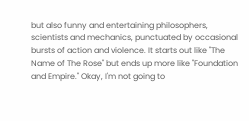but also funny and entertaining philosophers, scientists and mechanics, punctuated by occasional bursts of action and violence. It starts out like "The Name of The Rose" but ends up more like "Foundation and Empire." Okay, I'm not going to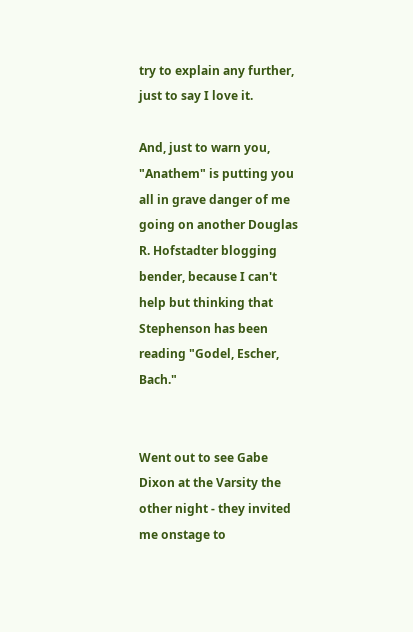try to explain any further, just to say I love it.

And, just to warn you, "Anathem" is putting you all in grave danger of me going on another Douglas R. Hofstadter blogging bender, because I can't help but thinking that Stephenson has been reading "Godel, Escher, Bach."


Went out to see Gabe Dixon at the Varsity the other night - they invited me onstage to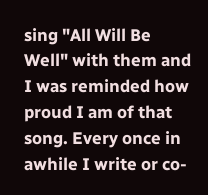sing "All Will Be Well" with them and I was reminded how proud I am of that song. Every once in awhile I write or co-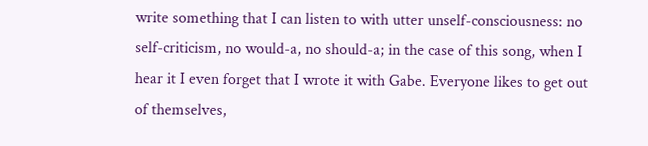write something that I can listen to with utter unself-consciousness: no self-criticism, no would-a, no should-a; in the case of this song, when I hear it I even forget that I wrote it with Gabe. Everyone likes to get out of themselves,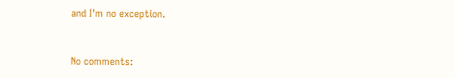and I'm no exception.


No comments: